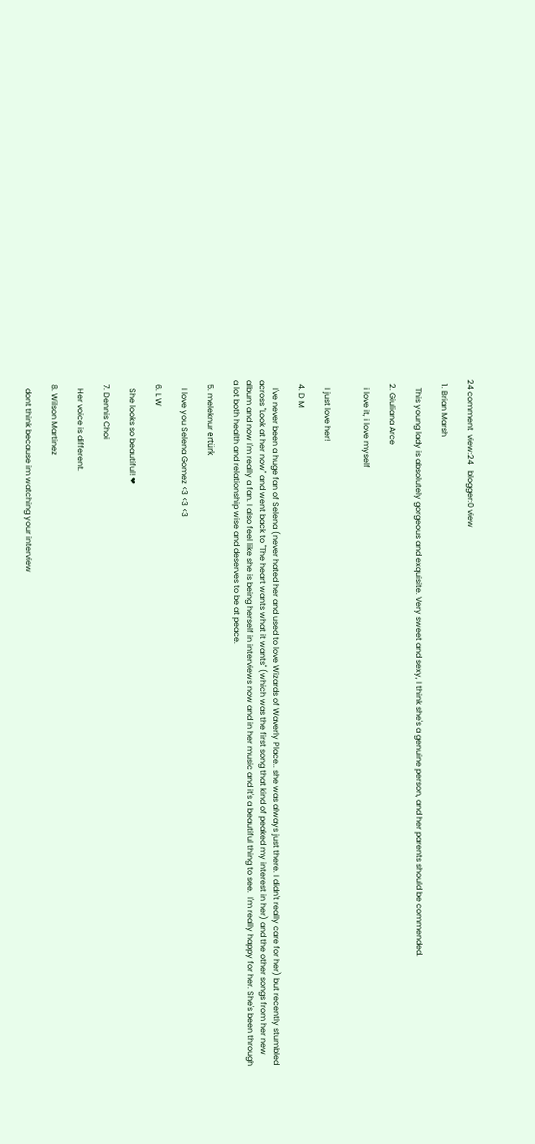24 comment  view:24   blogger:0 view

  1. Brian Marsh

    This young lady is absolutely gorgeous and exquisite. Very sweet and sexy, I think she's a genuine person, and her parents should be commended.

  2. Giuliana Arce

    i love it, i love myself


    I just love her!

  4. D M

    I've never been a huge fan of Selena (never hated her and used to love Wizards of Waverly Place.. she was always just there. I didn't really care for her) but recently stumbled across "Look at her now" and went back to "The heart wants what it wants" (which was the first song that kind of peaked my interest in her) and the other songs from her new album and now I'm really a fan. I also feel like she is being herself in interviews now and in her music and it's a beautiful thing to see.  I'm really happy for her. She's been through a lot both health and relationship wise and deserves to be at peace.

  5. meleknur ertürk

    I love you Selena Gomez <3 <3 <3

  6. L W

    She looks so beautiful! ❤

  7. Dennis Choi

    Her voice is different.

  8. Wilson Martinez

    dont think because im watching your interview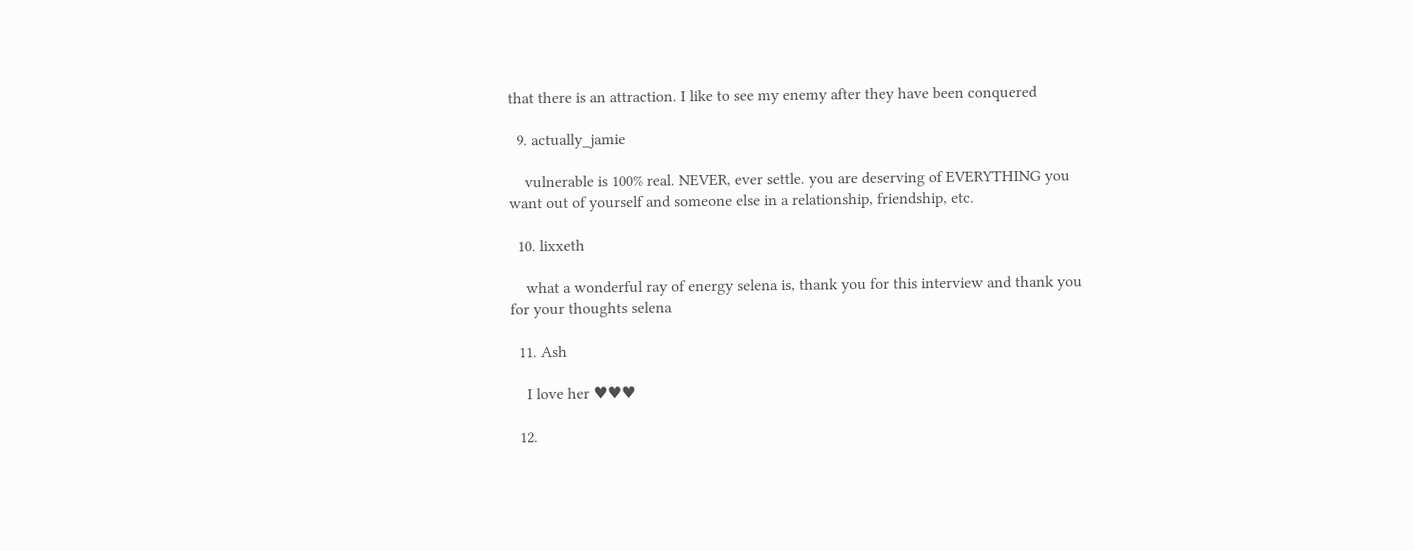that there is an attraction. I like to see my enemy after they have been conquered

  9. actually_jamie

    vulnerable is 100% real. NEVER, ever settle. you are deserving of EVERYTHING you want out of yourself and someone else in a relationship, friendship, etc.

  10. lixxeth

    what a wonderful ray of energy selena is, thank you for this interview and thank you for your thoughts selena

  11. Ash

    I love her ♥♥♥

  12.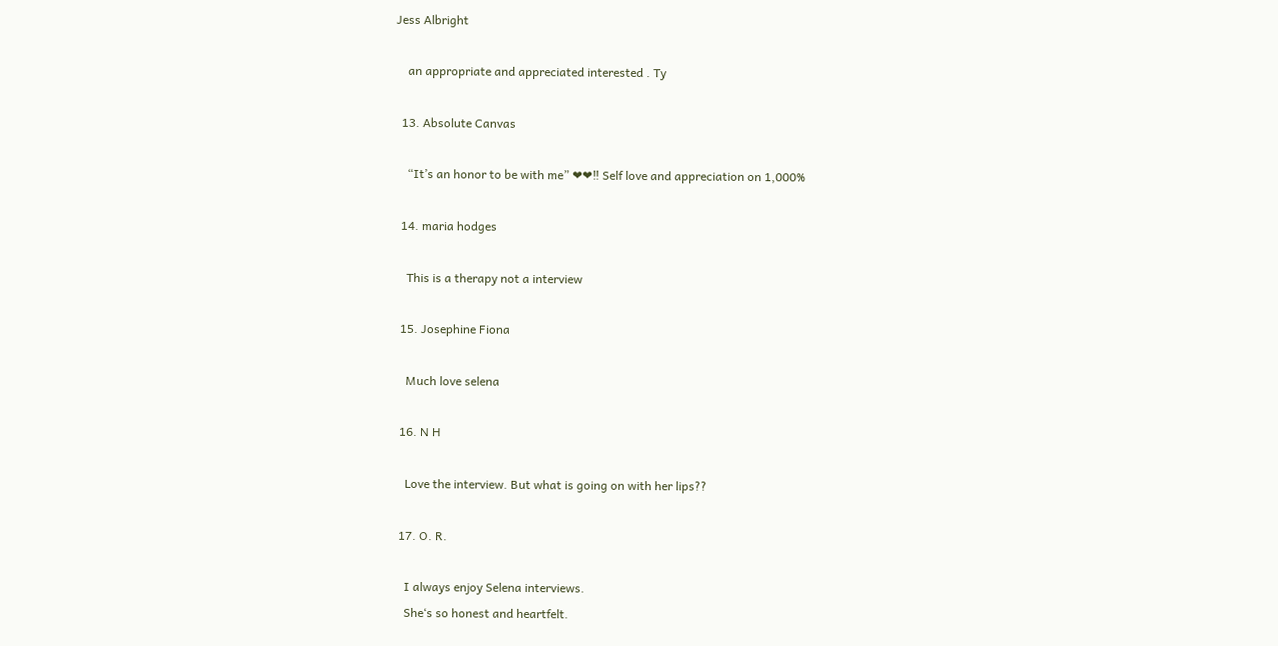Jess Albright

    an appropriate and appreciated interested . Ty

  13. Absolute Canvas

    “It’s an honor to be with me” ❤❤‼ Self love and appreciation on 1,000%

  14. maria hodges

    This is a therapy not a interview

  15. Josephine Fiona

    Much love selena

  16. N H

    Love the interview. But what is going on with her lips??

  17. O. R.

    I always enjoy Selena interviews.
    She‘s so honest and heartfelt.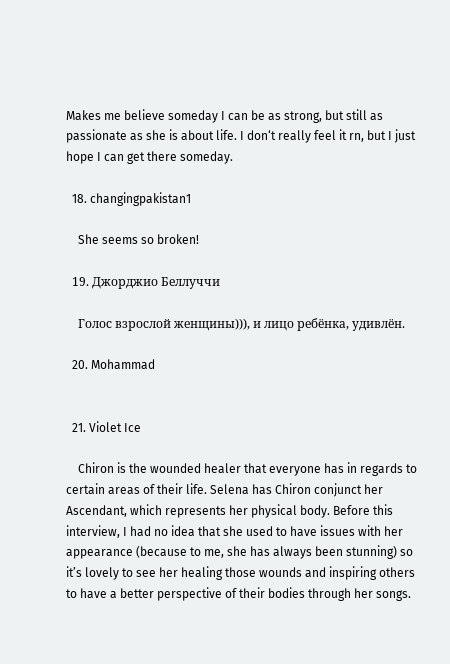Makes me believe someday I can be as strong, but still as passionate as she is about life. I don‘t really feel it rn, but I just hope I can get there someday.

  18. changingpakistan1

    She seems so broken!

  19. Джорджио Беллуччи

    Голос взрослой женщины))), и лицо ребёнка, удивлён.

  20. Mohammad


  21. Violet Ice

    Chiron is the wounded healer that everyone has in regards to certain areas of their life. Selena has Chiron conjunct her Ascendant, which represents her physical body. Before this interview, I had no idea that she used to have issues with her appearance (because to me, she has always been stunning) so it’s lovely to see her healing those wounds and inspiring others to have a better perspective of their bodies through her songs.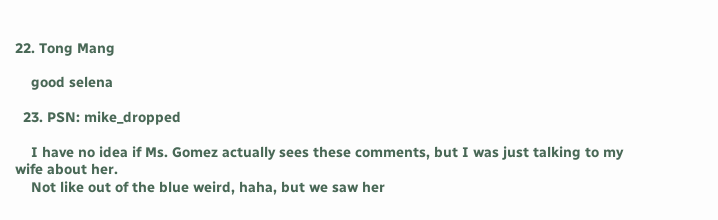22. Tong Mang

    good selena

  23. PSN: mike_dropped

    I have no idea if Ms. Gomez actually sees these comments, but I was just talking to my wife about her.
    Not like out of the blue weird, haha, but we saw her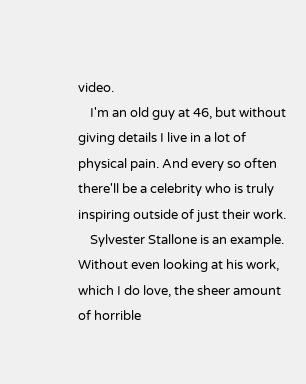video.
    I'm an old guy at 46, but without giving details I live in a lot of physical pain. And every so often there'll be a celebrity who is truly inspiring outside of just their work.
    Sylvester Stallone is an example. Without even looking at his work, which I do love, the sheer amount of horrible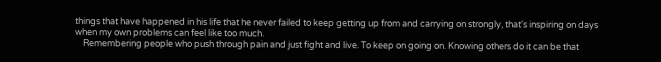things that have happened in his life that he never failed to keep getting up from and carrying on strongly, that's inspiring on days when my own problems can feel like too much.
    Remembering people who push through pain and just fight and live. To keep on going on. Knowing others do it can be that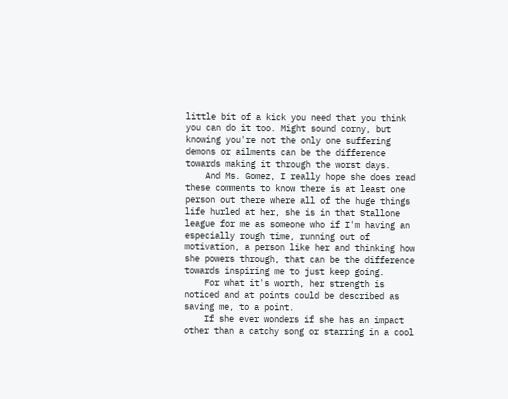little bit of a kick you need that you think you can do it too. Might sound corny, but knowing you're not the only one suffering demons or ailments can be the difference towards making it through the worst days.
    And Ms. Gomez, I really hope she does read these comments to know there is at least one person out there where all of the huge things life hurled at her, she is in that Stallone league for me as someone who if I'm having an especially rough time, running out of motivation, a person like her and thinking how she powers through, that can be the difference towards inspiring me to just keep going.
    For what it's worth, her strength is noticed and at points could be described as saving me, to a point.
    If she ever wonders if she has an impact other than a catchy song or starring in a cool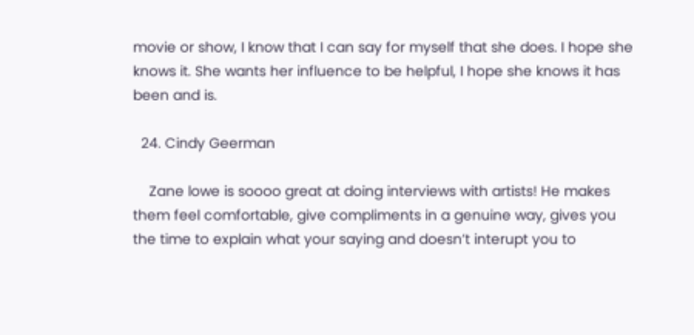movie or show, I know that I can say for myself that she does. I hope she knows it. She wants her influence to be helpful, I hope she knows it has been and is.

  24. Cindy Geerman

    Zane lowe is soooo great at doing interviews with artists! He makes them feel comfortable, give compliments in a genuine way, gives you the time to explain what your saying and doesn’t interupt you to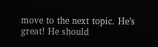move to the next topic. He’s great! He should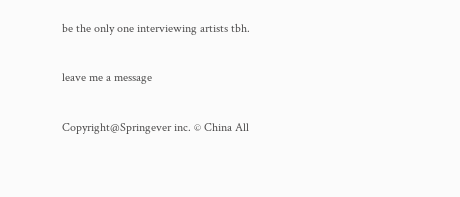be the only one interviewing artists tbh.

leave me a message

Copyright@Springever inc. © China All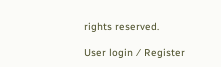rights reserved.

User login ⁄ Register